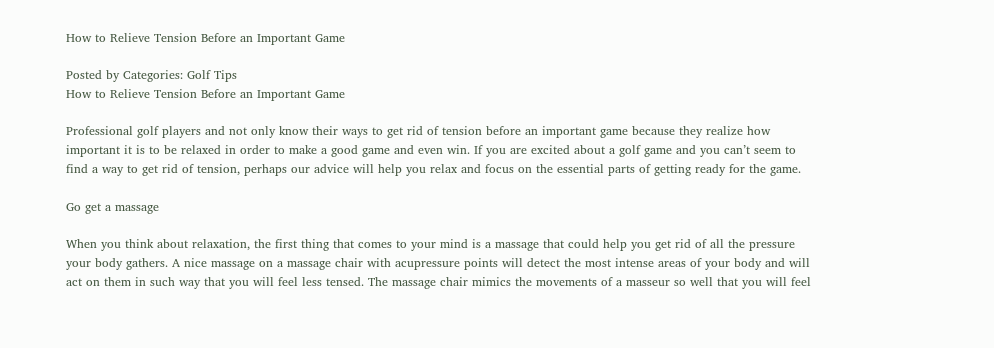How to Relieve Tension Before an Important Game

Posted by Categories: Golf Tips
How to Relieve Tension Before an Important Game

Professional golf players and not only know their ways to get rid of tension before an important game because they realize how important it is to be relaxed in order to make a good game and even win. If you are excited about a golf game and you can’t seem to find a way to get rid of tension, perhaps our advice will help you relax and focus on the essential parts of getting ready for the game.

Go get a massage

When you think about relaxation, the first thing that comes to your mind is a massage that could help you get rid of all the pressure your body gathers. A nice massage on a massage chair with acupressure points will detect the most intense areas of your body and will act on them in such way that you will feel less tensed. The massage chair mimics the movements of a masseur so well that you will feel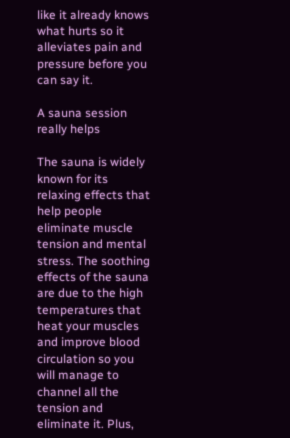like it already knows what hurts so it alleviates pain and pressure before you can say it.

A sauna session really helps

The sauna is widely known for its relaxing effects that help people eliminate muscle tension and mental stress. The soothing effects of the sauna are due to the high temperatures that heat your muscles and improve blood circulation so you will manage to channel all the tension and eliminate it. Plus,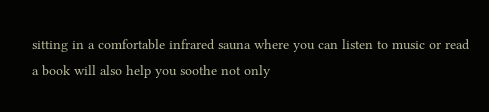sitting in a comfortable infrared sauna where you can listen to music or read a book will also help you soothe not only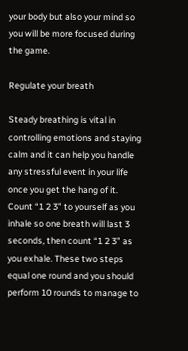your body but also your mind so you will be more focused during the game.

Regulate your breath

Steady breathing is vital in controlling emotions and staying calm and it can help you handle any stressful event in your life once you get the hang of it. Count “1 2 3” to yourself as you inhale so one breath will last 3 seconds, then count “1 2 3” as you exhale. These two steps equal one round and you should perform 10 rounds to manage to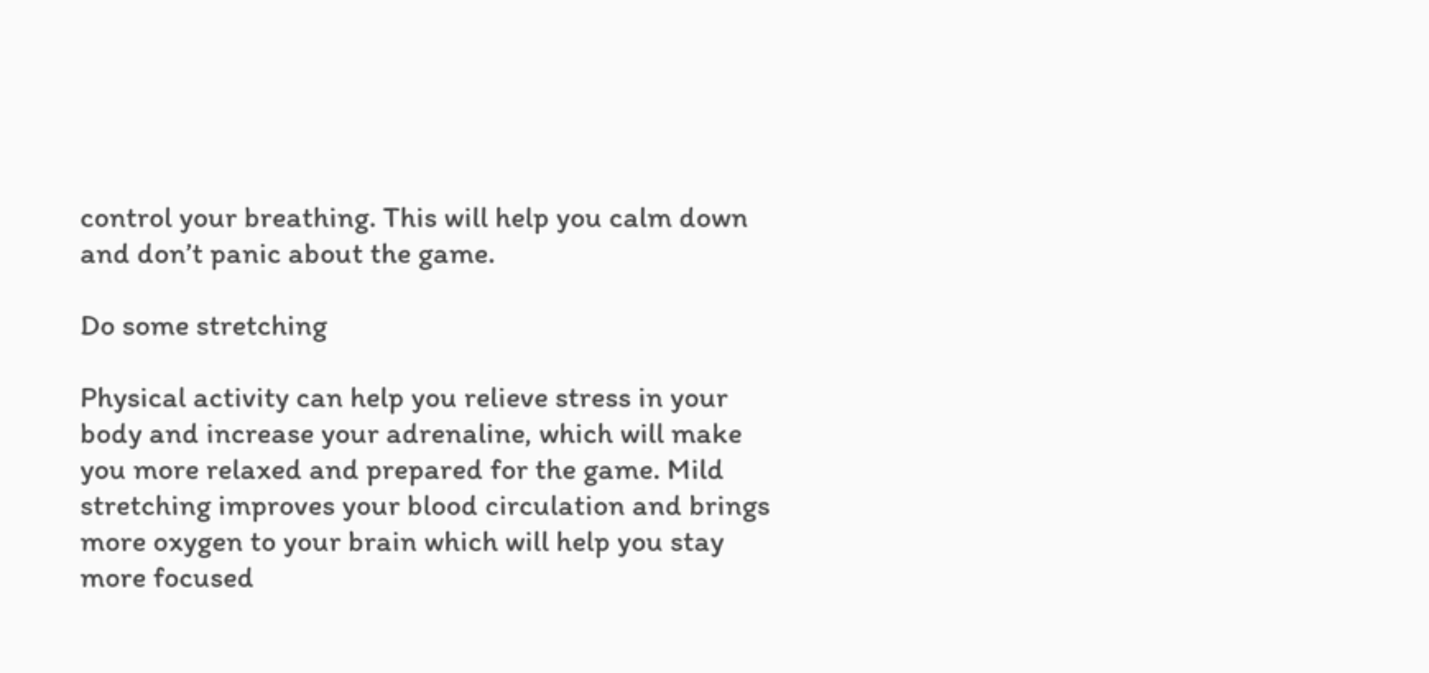control your breathing. This will help you calm down and don’t panic about the game.

Do some stretching

Physical activity can help you relieve stress in your body and increase your adrenaline, which will make you more relaxed and prepared for the game. Mild stretching improves your blood circulation and brings more oxygen to your brain which will help you stay more focused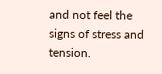and not feel the signs of stress and tension.